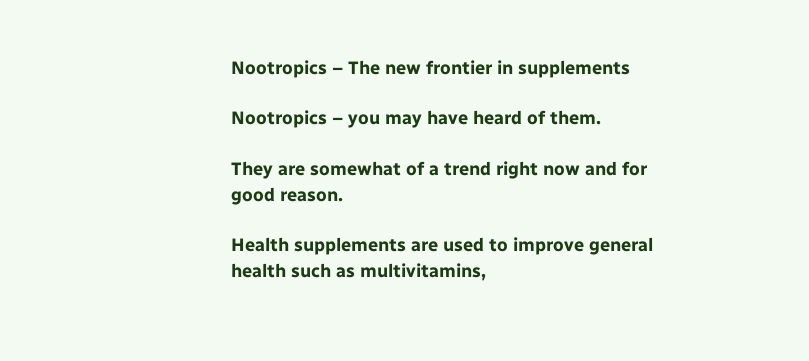Nootropics – The new frontier in supplements

Nootropics – you may have heard of them.

They are somewhat of a trend right now and for good reason.

Health supplements are used to improve general health such as multivitamins,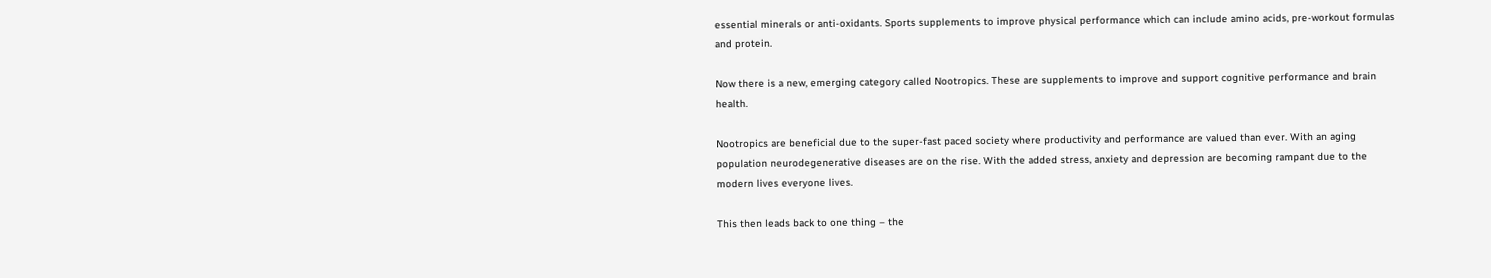essential minerals or anti-oxidants. Sports supplements to improve physical performance which can include amino acids, pre-workout formulas and protein.

Now there is a new, emerging category called Nootropics. These are supplements to improve and support cognitive performance and brain health.

Nootropics are beneficial due to the super-fast paced society where productivity and performance are valued than ever. With an aging population neurodegenerative diseases are on the rise. With the added stress, anxiety and depression are becoming rampant due to the modern lives everyone lives.

This then leads back to one thing – the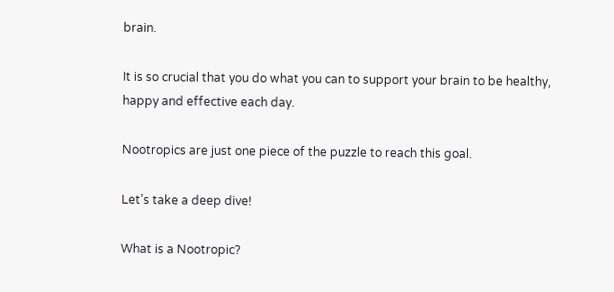brain.

It is so crucial that you do what you can to support your brain to be healthy, happy and effective each day.

Nootropics are just one piece of the puzzle to reach this goal.

Let’s take a deep dive!

What is a Nootropic?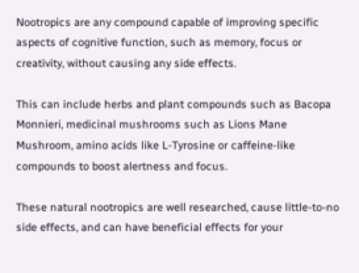Nootropics are any compound capable of improving specific aspects of cognitive function, such as memory, focus or creativity, without causing any side effects.

This can include herbs and plant compounds such as Bacopa Monnieri, medicinal mushrooms such as Lions Mane Mushroom, amino acids like L-Tyrosine or caffeine-like compounds to boost alertness and focus.

These natural nootropics are well researched, cause little-to-no side effects, and can have beneficial effects for your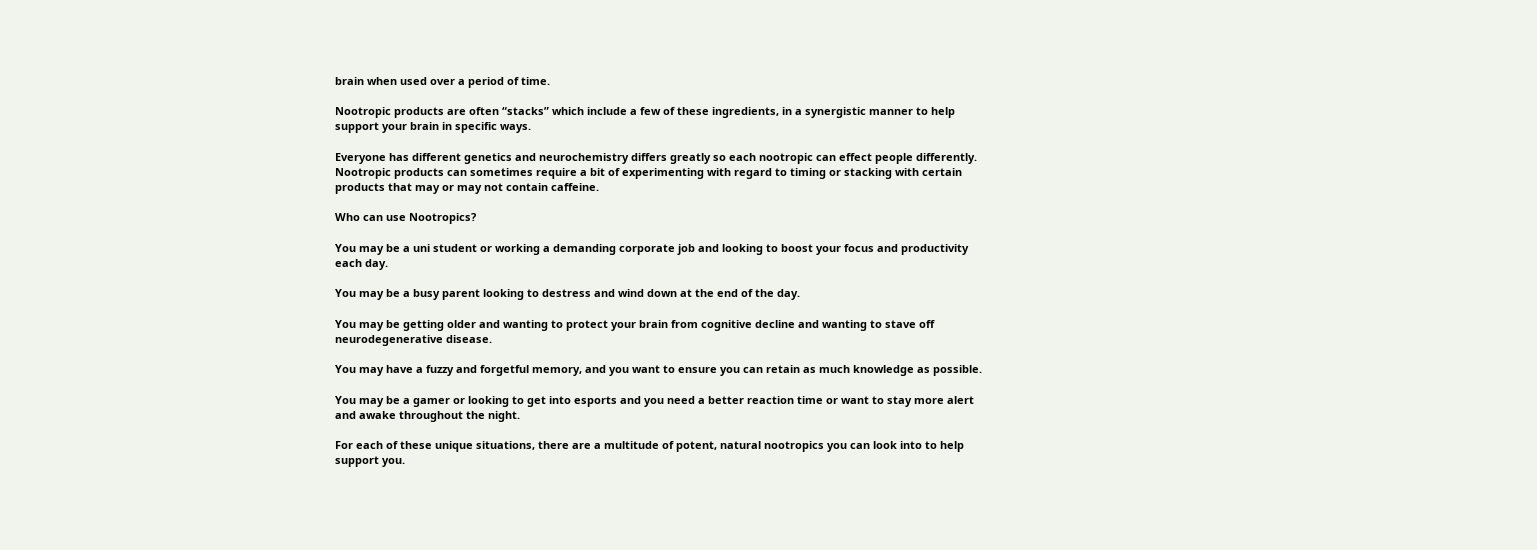brain when used over a period of time.

Nootropic products are often “stacks” which include a few of these ingredients, in a synergistic manner to help support your brain in specific ways.

Everyone has different genetics and neurochemistry differs greatly so each nootropic can effect people differently. Nootropic products can sometimes require a bit of experimenting with regard to timing or stacking with certain products that may or may not contain caffeine.

Who can use Nootropics?

You may be a uni student or working a demanding corporate job and looking to boost your focus and productivity each day.

You may be a busy parent looking to destress and wind down at the end of the day.

You may be getting older and wanting to protect your brain from cognitive decline and wanting to stave off neurodegenerative disease.

You may have a fuzzy and forgetful memory, and you want to ensure you can retain as much knowledge as possible.

You may be a gamer or looking to get into esports and you need a better reaction time or want to stay more alert and awake throughout the night.

For each of these unique situations, there are a multitude of potent, natural nootropics you can look into to help support you.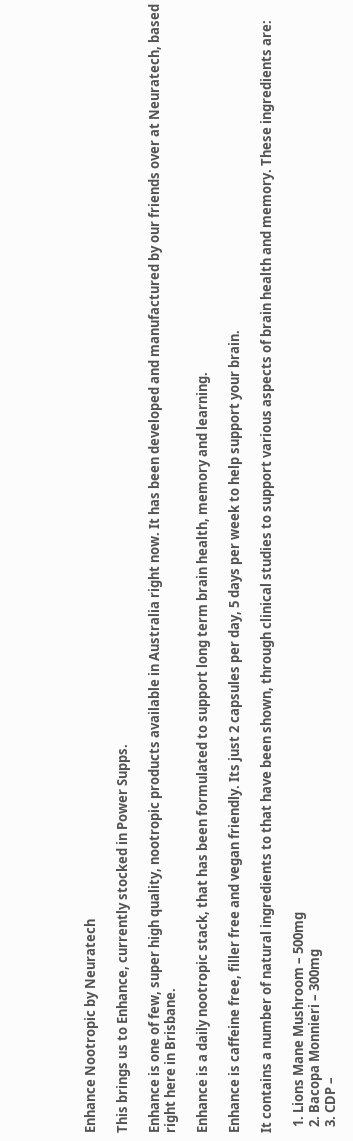Enhance Nootropic by Neuratech

This brings us to Enhance, currently stocked in Power Supps.

Enhance is one of few, super high quality, nootropic products available in Australia right now. It has been developed and manufactured by our friends over at Neuratech, based right here in Brisbane.

Enhance is a daily nootropic stack, that has been formulated to support long term brain health, memory and learning.

Enhance is caffeine free, filler free and vegan friendly. Its just 2 capsules per day, 5 days per week to help support your brain.

It contains a number of natural ingredients to that have been shown, through clinical studies to support various aspects of brain health and memory. These ingredients are:

  1. Lions Mane Mushroom – 500mg
  2. Bacopa Monnieri – 300mg
  3. CDP –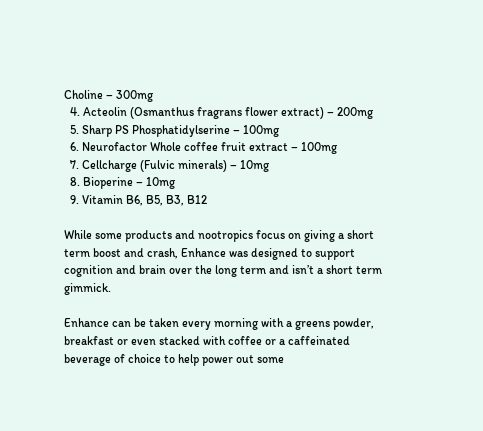Choline – 300mg
  4. Acteolin (Osmanthus fragrans flower extract) – 200mg
  5. Sharp PS Phosphatidylserine – 100mg
  6. Neurofactor Whole coffee fruit extract – 100mg
  7. Cellcharge (Fulvic minerals) – 10mg
  8. Bioperine – 10mg
  9. Vitamin B6, B5, B3, B12

While some products and nootropics focus on giving a short term boost and crash, Enhance was designed to support cognition and brain over the long term and isn’t a short term gimmick.

Enhance can be taken every morning with a greens powder, breakfast or even stacked with coffee or a caffeinated beverage of choice to help power out some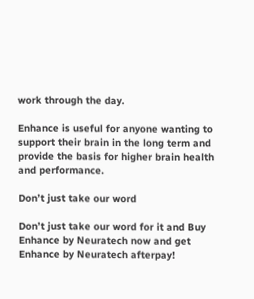work through the day.

Enhance is useful for anyone wanting to support their brain in the long term and provide the basis for higher brain health and performance.

Don’t just take our word

Don’t just take our word for it and Buy Enhance by Neuratech now and get Enhance by Neuratech afterpay!